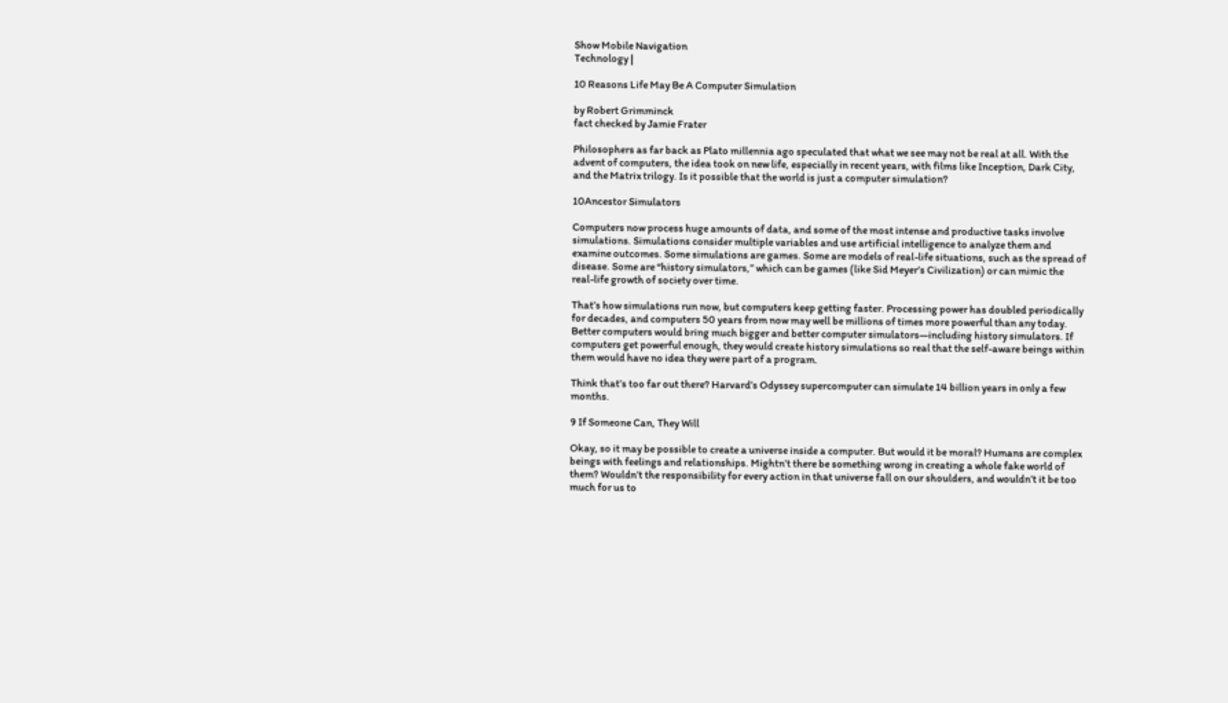Show Mobile Navigation
Technology |

10 Reasons Life May Be A Computer Simulation

by Robert Grimminck
fact checked by Jamie Frater

Philosophers as far back as Plato millennia ago speculated that what we see may not be real at all. With the advent of computers, the idea took on new life, especially in recent years, with films like Inception, Dark City, and the Matrix trilogy. Is it possible that the world is just a computer simulation?

10Ancestor Simulators

Computers now process huge amounts of data, and some of the most intense and productive tasks involve simulations. Simulations consider multiple variables and use artificial intelligence to analyze them and examine outcomes. Some simulations are games. Some are models of real-life situations, such as the spread of disease. Some are “history simulators,” which can be games (like Sid Meyer’s Civilization) or can mimic the real-life growth of society over time.

That’s how simulations run now, but computers keep getting faster. Processing power has doubled periodically for decades, and computers 50 years from now may well be millions of times more powerful than any today. Better computers would bring much bigger and better computer simulators—including history simulators. If computers get powerful enough, they would create history simulations so real that the self-aware beings within them would have no idea they were part of a program.

Think that’s too far out there? Harvard’s Odyssey supercomputer can simulate 14 billion years in only a few months.

9 If Someone Can, They Will

Okay, so it may be possible to create a universe inside a computer. But would it be moral? Humans are complex beings with feelings and relationships. Mightn’t there be something wrong in creating a whole fake world of them? Wouldn’t the responsibility for every action in that universe fall on our shoulders, and wouldn’t it be too much for us to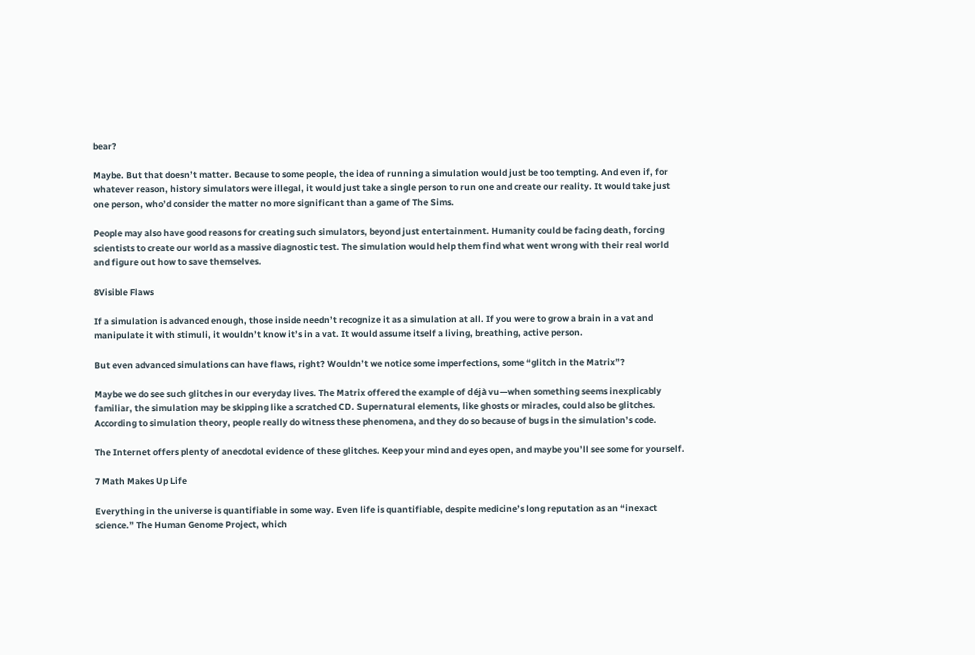bear?

Maybe. But that doesn’t matter. Because to some people, the idea of running a simulation would just be too tempting. And even if, for whatever reason, history simulators were illegal, it would just take a single person to run one and create our reality. It would take just one person, who’d consider the matter no more significant than a game of The Sims.

People may also have good reasons for creating such simulators, beyond just entertainment. Humanity could be facing death, forcing scientists to create our world as a massive diagnostic test. The simulation would help them find what went wrong with their real world and figure out how to save themselves.

8Visible Flaws

If a simulation is advanced enough, those inside needn’t recognize it as a simulation at all. If you were to grow a brain in a vat and manipulate it with stimuli, it wouldn’t know it’s in a vat. It would assume itself a living, breathing, active person.

But even advanced simulations can have flaws, right? Wouldn’t we notice some imperfections, some “glitch in the Matrix”?

Maybe we do see such glitches in our everyday lives. The Matrix offered the example of déjà vu—when something seems inexplicably familiar, the simulation may be skipping like a scratched CD. Supernatural elements, like ghosts or miracles, could also be glitches. According to simulation theory, people really do witness these phenomena, and they do so because of bugs in the simulation’s code.

The Internet offers plenty of anecdotal evidence of these glitches. Keep your mind and eyes open, and maybe you’ll see some for yourself.

7 Math Makes Up Life

Everything in the universe is quantifiable in some way. Even life is quantifiable, despite medicine’s long reputation as an “inexact science.” The Human Genome Project, which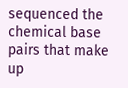sequenced the chemical base pairs that make up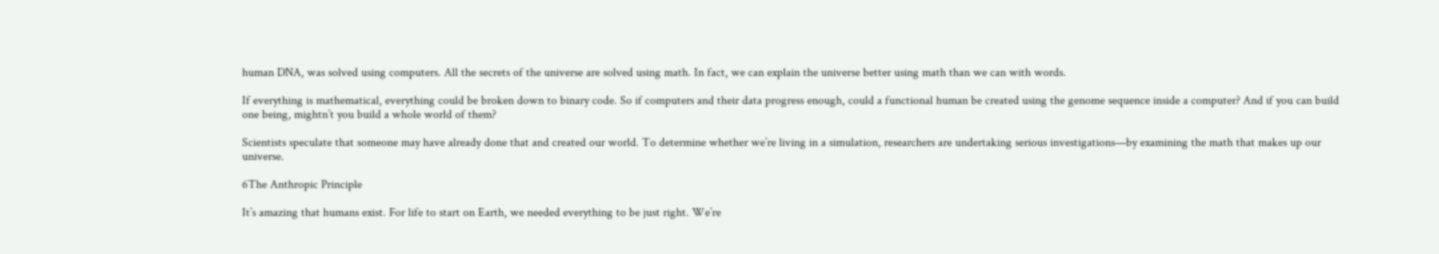human DNA, was solved using computers. All the secrets of the universe are solved using math. In fact, we can explain the universe better using math than we can with words.

If everything is mathematical, everything could be broken down to binary code. So if computers and their data progress enough, could a functional human be created using the genome sequence inside a computer? And if you can build one being, mightn’t you build a whole world of them?

Scientists speculate that someone may have already done that and created our world. To determine whether we’re living in a simulation, researchers are undertaking serious investigations—by examining the math that makes up our universe.

6The Anthropic Principle

It’s amazing that humans exist. For life to start on Earth, we needed everything to be just right. We’re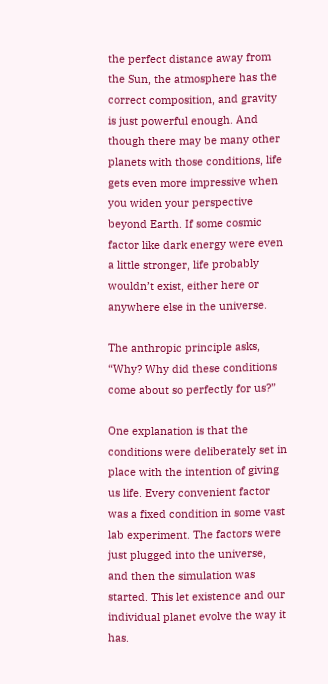the perfect distance away from the Sun, the atmosphere has the correct composition, and gravity is just powerful enough. And though there may be many other planets with those conditions, life gets even more impressive when you widen your perspective beyond Earth. If some cosmic factor like dark energy were even a little stronger, life probably wouldn’t exist, either here or anywhere else in the universe.

The anthropic principle asks, “Why? Why did these conditions come about so perfectly for us?”

One explanation is that the conditions were deliberately set in place with the intention of giving us life. Every convenient factor was a fixed condition in some vast lab experiment. The factors were just plugged into the universe, and then the simulation was started. This let existence and our individual planet evolve the way it has.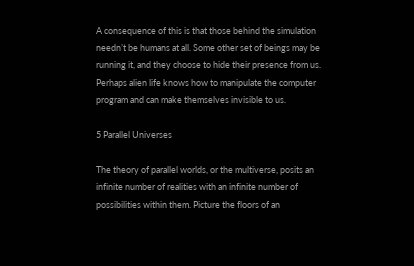A consequence of this is that those behind the simulation needn’t be humans at all. Some other set of beings may be running it, and they choose to hide their presence from us. Perhaps alien life knows how to manipulate the computer program and can make themselves invisible to us.

5 Parallel Universes

The theory of parallel worlds, or the multiverse, posits an infinite number of realities with an infinite number of possibilities within them. Picture the floors of an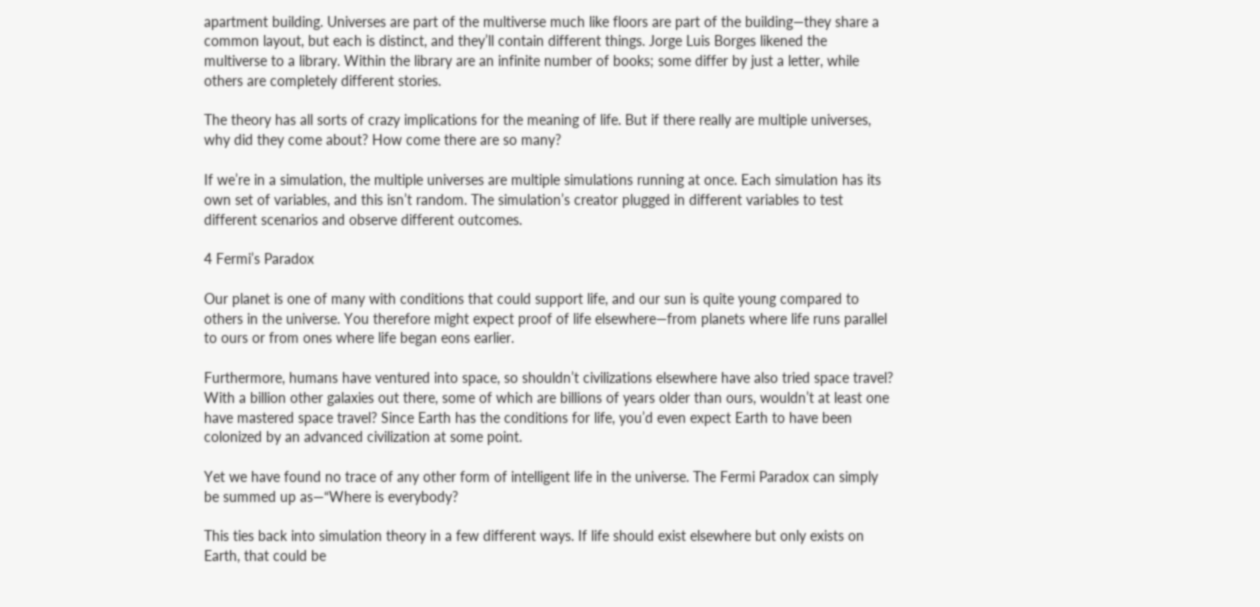apartment building. Universes are part of the multiverse much like floors are part of the building—they share a common layout, but each is distinct, and they’ll contain different things. Jorge Luis Borges likened the multiverse to a library. Within the library are an infinite number of books; some differ by just a letter, while others are completely different stories.

The theory has all sorts of crazy implications for the meaning of life. But if there really are multiple universes, why did they come about? How come there are so many?

If we’re in a simulation, the multiple universes are multiple simulations running at once. Each simulation has its own set of variables, and this isn’t random. The simulation’s creator plugged in different variables to test different scenarios and observe different outcomes.

4 Fermi’s Paradox

Our planet is one of many with conditions that could support life, and our sun is quite young compared to others in the universe. You therefore might expect proof of life elsewhere—from planets where life runs parallel to ours or from ones where life began eons earlier.

Furthermore, humans have ventured into space, so shouldn’t civilizations elsewhere have also tried space travel? With a billion other galaxies out there, some of which are billions of years older than ours, wouldn’t at least one have mastered space travel? Since Earth has the conditions for life, you’d even expect Earth to have been colonized by an advanced civilization at some point.

Yet we have found no trace of any other form of intelligent life in the universe. The Fermi Paradox can simply be summed up as—“Where is everybody?

This ties back into simulation theory in a few different ways. If life should exist elsewhere but only exists on Earth, that could be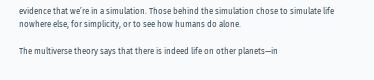evidence that we’re in a simulation. Those behind the simulation chose to simulate life nowhere else, for simplicity, or to see how humans do alone.

The multiverse theory says that there is indeed life on other planets—in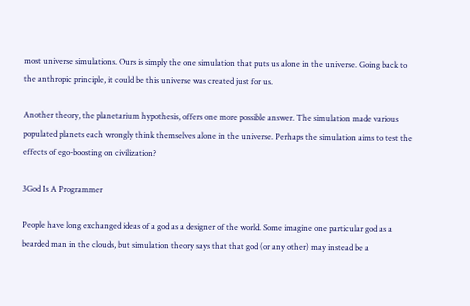most universe simulations. Ours is simply the one simulation that puts us alone in the universe. Going back to the anthropic principle, it could be this universe was created just for us.

Another theory, the planetarium hypothesis, offers one more possible answer. The simulation made various populated planets each wrongly think themselves alone in the universe. Perhaps the simulation aims to test the effects of ego-boosting on civilization?

3God Is A Programmer

People have long exchanged ideas of a god as a designer of the world. Some imagine one particular god as a bearded man in the clouds, but simulation theory says that that god (or any other) may instead be a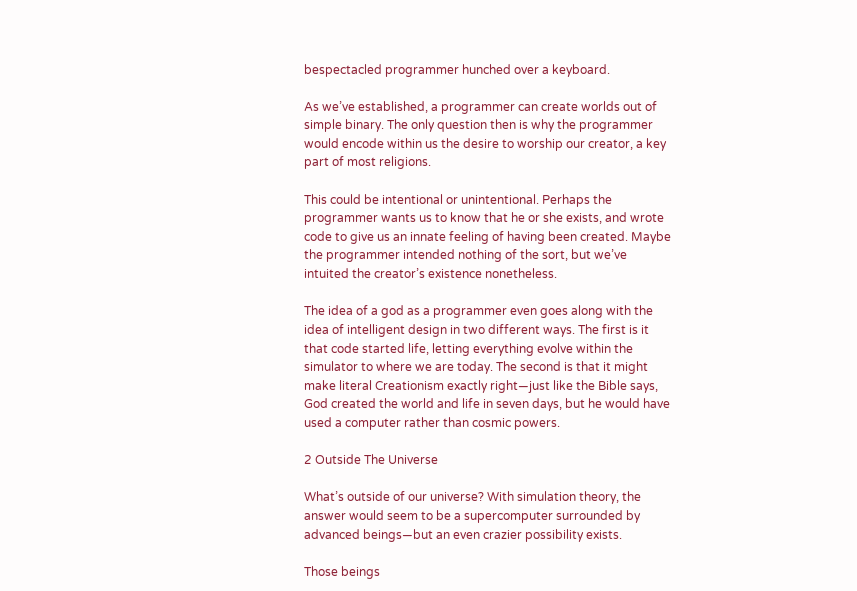bespectacled programmer hunched over a keyboard.

As we’ve established, a programmer can create worlds out of simple binary. The only question then is why the programmer would encode within us the desire to worship our creator, a key part of most religions.

This could be intentional or unintentional. Perhaps the programmer wants us to know that he or she exists, and wrote code to give us an innate feeling of having been created. Maybe the programmer intended nothing of the sort, but we’ve intuited the creator’s existence nonetheless.

The idea of a god as a programmer even goes along with the idea of intelligent design in two different ways. The first is it that code started life, letting everything evolve within the simulator to where we are today. The second is that it might make literal Creationism exactly right—just like the Bible says, God created the world and life in seven days, but he would have used a computer rather than cosmic powers.

2 Outside The Universe

What’s outside of our universe? With simulation theory, the answer would seem to be a supercomputer surrounded by advanced beings—but an even crazier possibility exists.

Those beings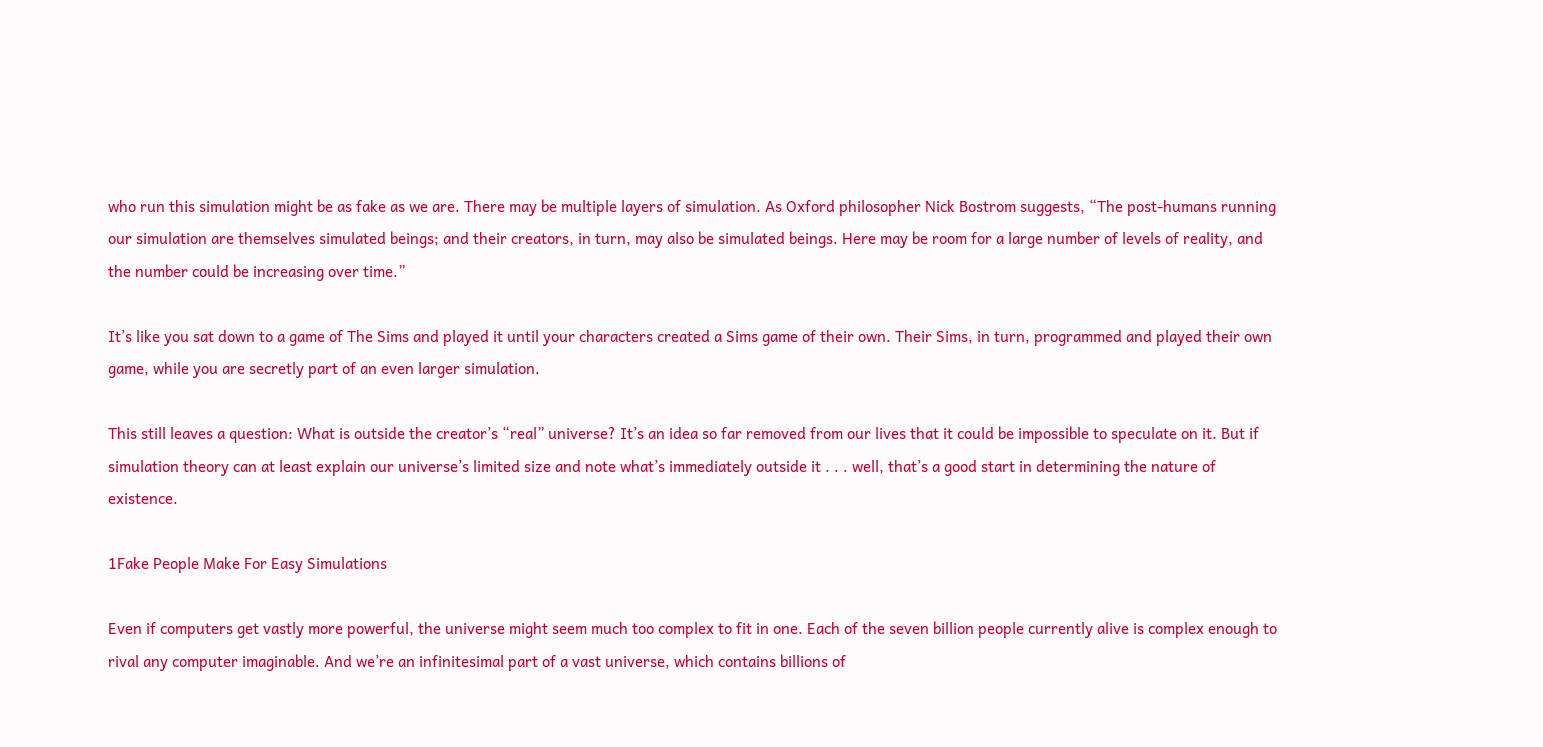who run this simulation might be as fake as we are. There may be multiple layers of simulation. As Oxford philosopher Nick Bostrom suggests, “The post-humans running our simulation are themselves simulated beings; and their creators, in turn, may also be simulated beings. Here may be room for a large number of levels of reality, and the number could be increasing over time.”

It’s like you sat down to a game of The Sims and played it until your characters created a Sims game of their own. Their Sims, in turn, programmed and played their own game, while you are secretly part of an even larger simulation.

This still leaves a question: What is outside the creator’s “real” universe? It’s an idea so far removed from our lives that it could be impossible to speculate on it. But if simulation theory can at least explain our universe’s limited size and note what’s immediately outside it . . . well, that’s a good start in determining the nature of existence.

1Fake People Make For Easy Simulations

Even if computers get vastly more powerful, the universe might seem much too complex to fit in one. Each of the seven billion people currently alive is complex enough to rival any computer imaginable. And we’re an infinitesimal part of a vast universe, which contains billions of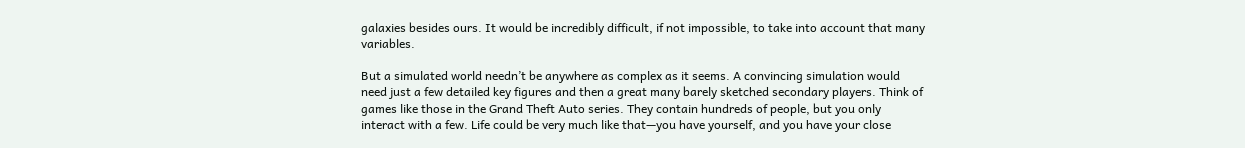galaxies besides ours. It would be incredibly difficult, if not impossible, to take into account that many variables.

But a simulated world needn’t be anywhere as complex as it seems. A convincing simulation would need just a few detailed key figures and then a great many barely sketched secondary players. Think of games like those in the Grand Theft Auto series. They contain hundreds of people, but you only interact with a few. Life could be very much like that—you have yourself, and you have your close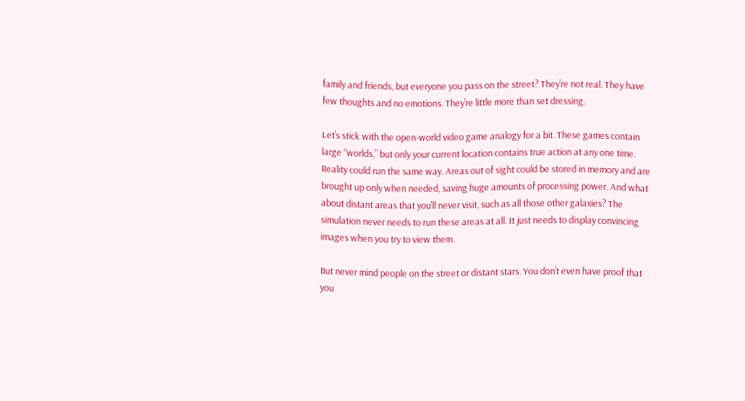family and friends, but everyone you pass on the street? They’re not real. They have few thoughts and no emotions. They’re little more than set dressing.

Let’s stick with the open-world video game analogy for a bit. These games contain large “worlds,” but only your current location contains true action at any one time. Reality could run the same way. Areas out of sight could be stored in memory and are brought up only when needed, saving huge amounts of processing power. And what about distant areas that you’ll never visit, such as all those other galaxies? The simulation never needs to run these areas at all. It just needs to display convincing images when you try to view them.

But never mind people on the street or distant stars. You don’t even have proof that you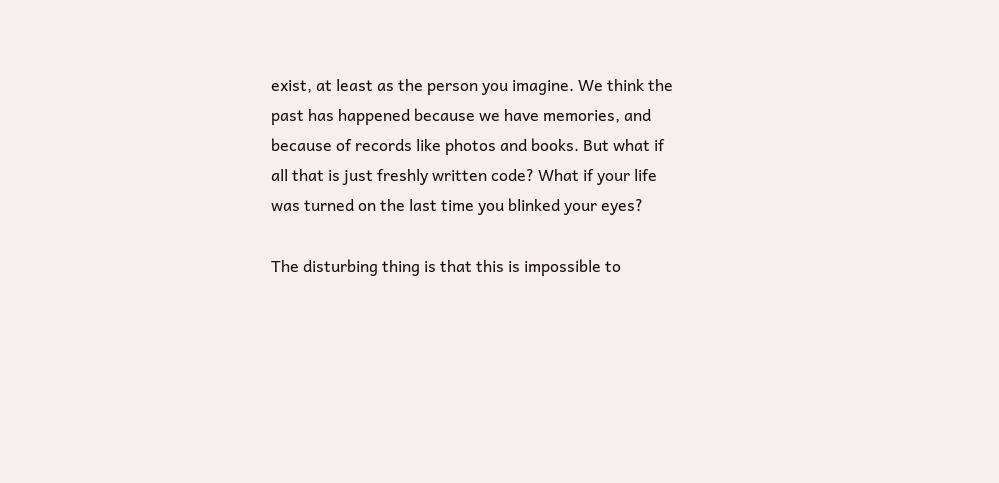exist, at least as the person you imagine. We think the past has happened because we have memories, and because of records like photos and books. But what if all that is just freshly written code? What if your life was turned on the last time you blinked your eyes?

The disturbing thing is that this is impossible to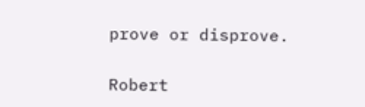prove or disprove.

Robert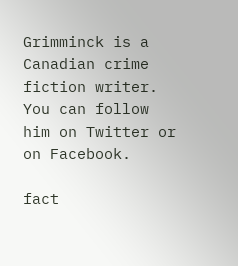Grimminck is a Canadian crime fiction writer. You can follow him on Twitter or on Facebook.

fact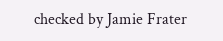checked by Jamie Frater